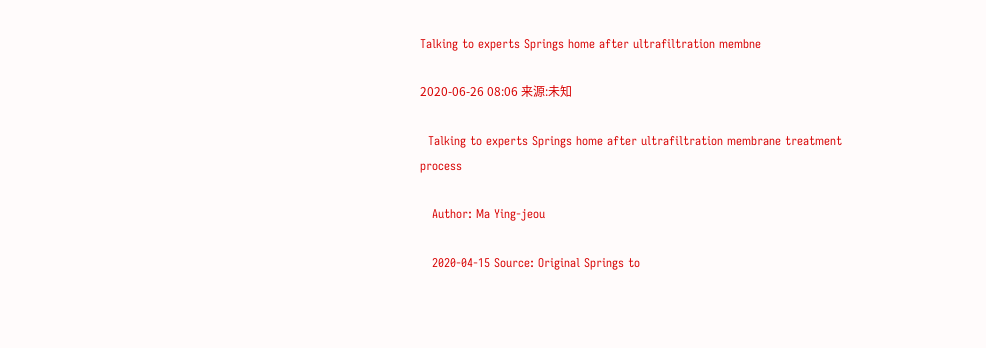Talking to experts Springs home after ultrafiltration membne

2020-06-26 08:06 来源:未知

  Talking to experts Springs home after ultrafiltration membrane treatment process

   Author: Ma Ying-jeou

   2020-04-15 Source: Original Springs to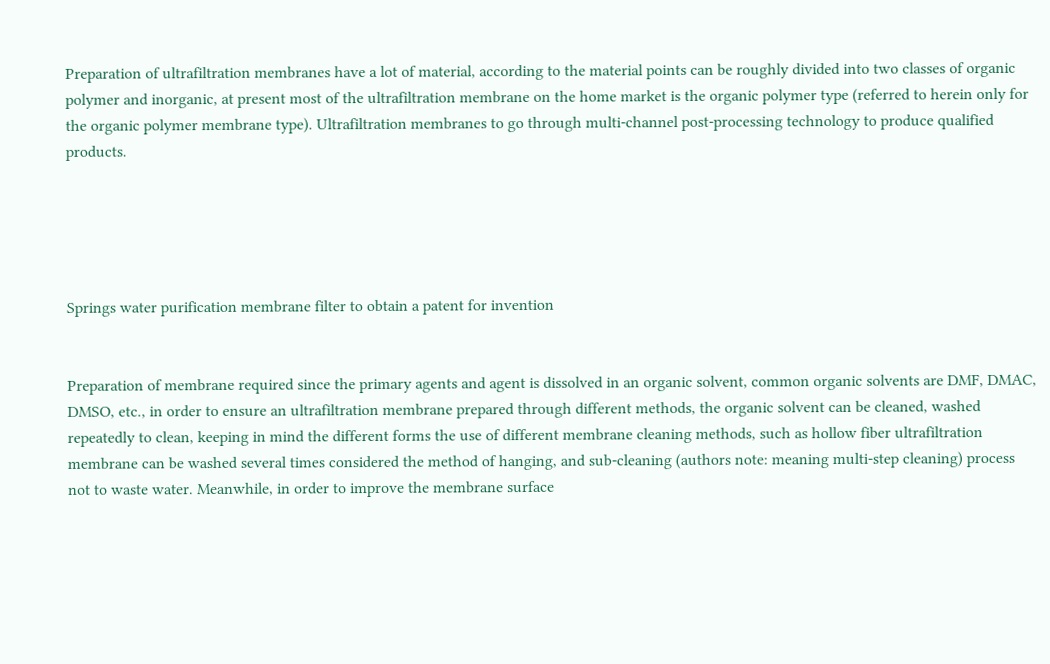Preparation of ultrafiltration membranes have a lot of material, according to the material points can be roughly divided into two classes of organic polymer and inorganic, at present most of the ultrafiltration membrane on the home market is the organic polymer type (referred to herein only for the organic polymer membrane type). Ultrafiltration membranes to go through multi-channel post-processing technology to produce qualified products.





Springs water purification membrane filter to obtain a patent for invention


Preparation of membrane required since the primary agents and agent is dissolved in an organic solvent, common organic solvents are DMF, DMAC, DMSO, etc., in order to ensure an ultrafiltration membrane prepared through different methods, the organic solvent can be cleaned, washed repeatedly to clean, keeping in mind the different forms the use of different membrane cleaning methods, such as hollow fiber ultrafiltration membrane can be washed several times considered the method of hanging, and sub-cleaning (authors note: meaning multi-step cleaning) process not to waste water. Meanwhile, in order to improve the membrane surface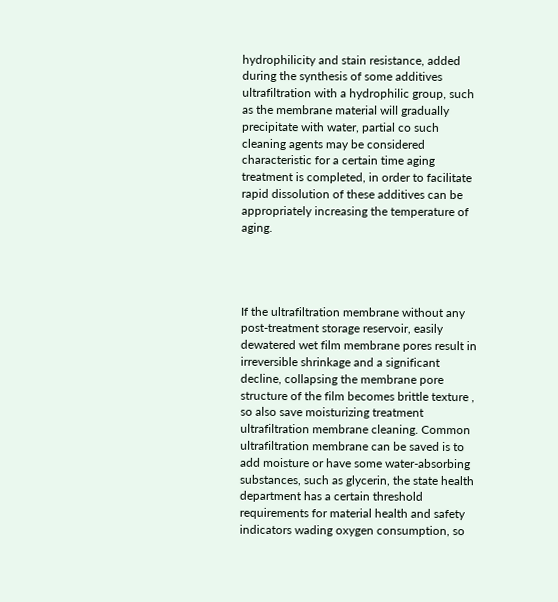hydrophilicity and stain resistance, added during the synthesis of some additives ultrafiltration with a hydrophilic group, such as the membrane material will gradually precipitate with water, partial co such cleaning agents may be considered characteristic for a certain time aging treatment is completed, in order to facilitate rapid dissolution of these additives can be appropriately increasing the temperature of aging.




If the ultrafiltration membrane without any post-treatment storage reservoir, easily dewatered wet film membrane pores result in irreversible shrinkage and a significant decline, collapsing the membrane pore structure of the film becomes brittle texture , so also save moisturizing treatment ultrafiltration membrane cleaning. Common ultrafiltration membrane can be saved is to add moisture or have some water-absorbing substances, such as glycerin, the state health department has a certain threshold requirements for material health and safety indicators wading oxygen consumption, so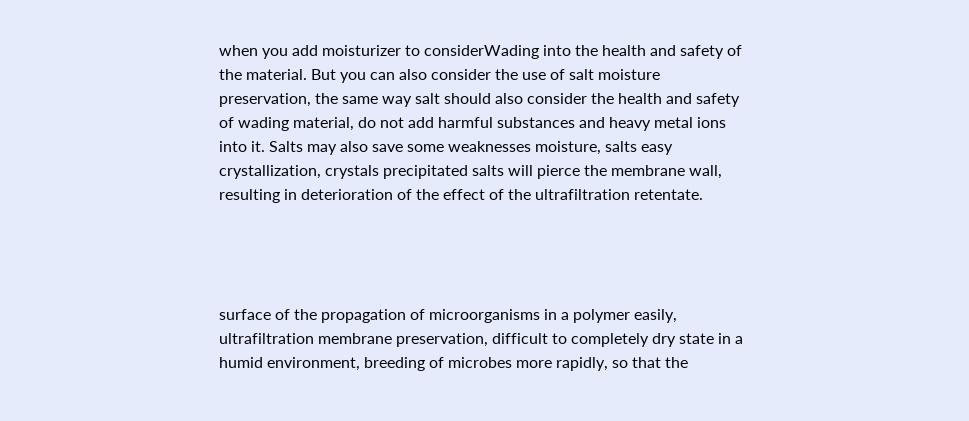when you add moisturizer to considerWading into the health and safety of the material. But you can also consider the use of salt moisture preservation, the same way salt should also consider the health and safety of wading material, do not add harmful substances and heavy metal ions into it. Salts may also save some weaknesses moisture, salts easy crystallization, crystals precipitated salts will pierce the membrane wall, resulting in deterioration of the effect of the ultrafiltration retentate.




surface of the propagation of microorganisms in a polymer easily, ultrafiltration membrane preservation, difficult to completely dry state in a humid environment, breeding of microbes more rapidly, so that the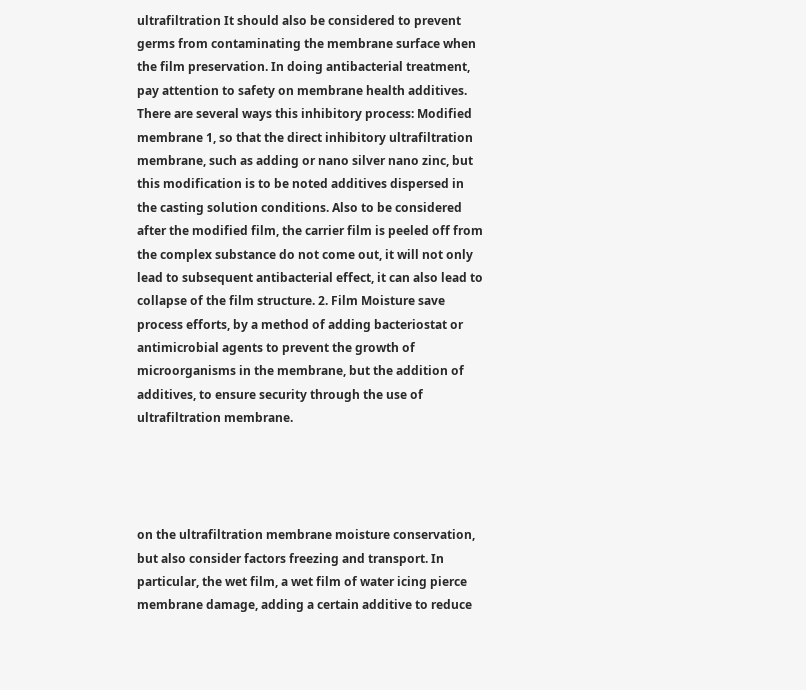ultrafiltration It should also be considered to prevent germs from contaminating the membrane surface when the film preservation. In doing antibacterial treatment, pay attention to safety on membrane health additives. There are several ways this inhibitory process: Modified membrane 1, so that the direct inhibitory ultrafiltration membrane, such as adding or nano silver nano zinc, but this modification is to be noted additives dispersed in the casting solution conditions. Also to be considered after the modified film, the carrier film is peeled off from the complex substance do not come out, it will not only lead to subsequent antibacterial effect, it can also lead to collapse of the film structure. 2. Film Moisture save process efforts, by a method of adding bacteriostat or antimicrobial agents to prevent the growth of microorganisms in the membrane, but the addition of additives, to ensure security through the use of ultrafiltration membrane.




on the ultrafiltration membrane moisture conservation, but also consider factors freezing and transport. In particular, the wet film, a wet film of water icing pierce membrane damage, adding a certain additive to reduce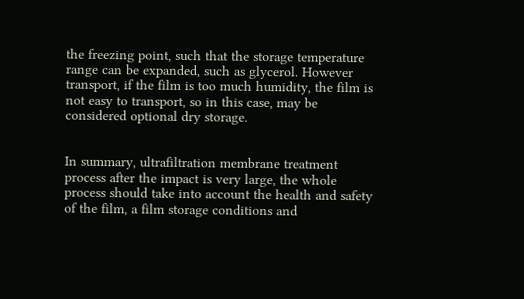the freezing point, such that the storage temperature range can be expanded, such as glycerol. However transport, if the film is too much humidity, the film is not easy to transport, so in this case, may be considered optional dry storage.


In summary, ultrafiltration membrane treatment process after the impact is very large, the whole process should take into account the health and safety of the film, a film storage conditions and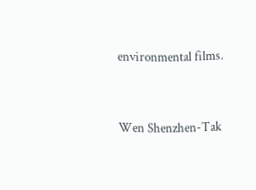environmental films.




Wen Shenzhen-Tak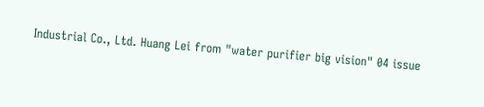Industrial Co., Ltd. Huang Lei from "water purifier big vision" 04 issue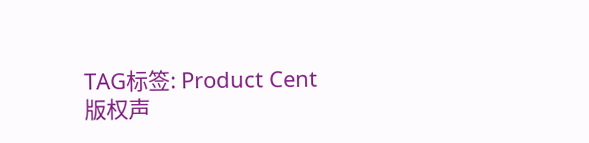TAG标签: Product Cent
版权声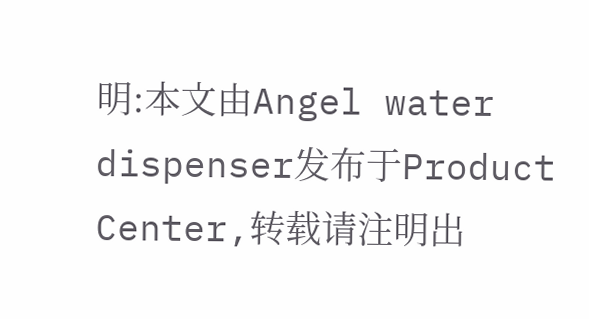明:本文由Angel water dispenser发布于Product Center,转载请注明出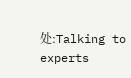处:Talking to experts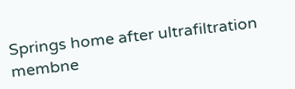Springs home after ultrafiltration membne